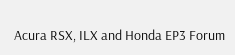Acura RSX, ILX and Honda EP3 Forum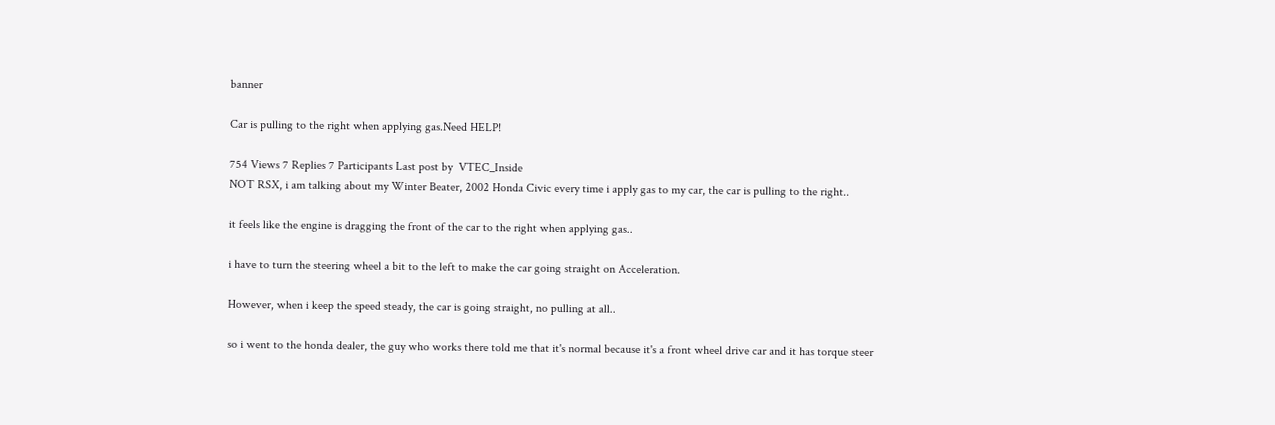banner

Car is pulling to the right when applying gas.Need HELP!

754 Views 7 Replies 7 Participants Last post by  VTEC_Inside
NOT RSX, i am talking about my Winter Beater, 2002 Honda Civic every time i apply gas to my car, the car is pulling to the right..

it feels like the engine is dragging the front of the car to the right when applying gas..

i have to turn the steering wheel a bit to the left to make the car going straight on Acceleration.

However, when i keep the speed steady, the car is going straight, no pulling at all..

so i went to the honda dealer, the guy who works there told me that it's normal because it's a front wheel drive car and it has torque steer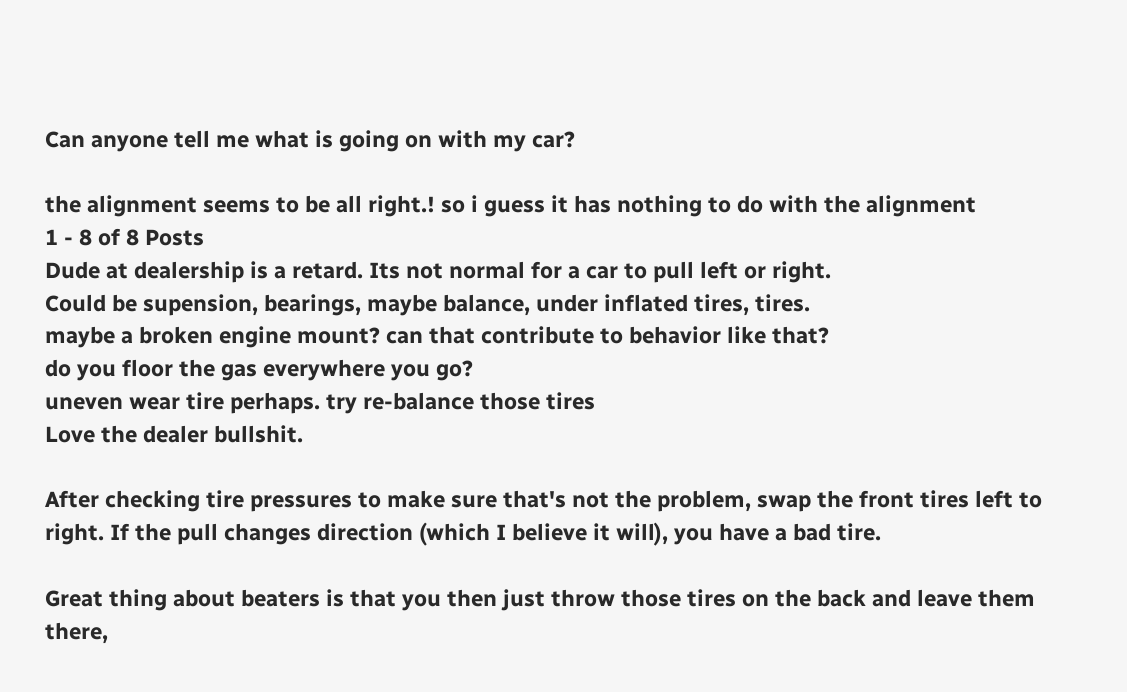Can anyone tell me what is going on with my car?

the alignment seems to be all right.! so i guess it has nothing to do with the alignment
1 - 8 of 8 Posts
Dude at dealership is a retard. Its not normal for a car to pull left or right.
Could be supension, bearings, maybe balance, under inflated tires, tires.
maybe a broken engine mount? can that contribute to behavior like that?
do you floor the gas everywhere you go?
uneven wear tire perhaps. try re-balance those tires
Love the dealer bullshit.

After checking tire pressures to make sure that's not the problem, swap the front tires left to right. If the pull changes direction (which I believe it will), you have a bad tire.

Great thing about beaters is that you then just throw those tires on the back and leave them there,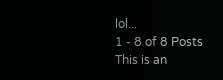lol...
1 - 8 of 8 Posts
This is an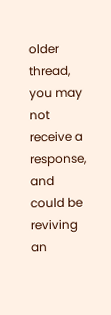older thread, you may not receive a response, and could be reviving an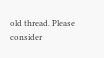old thread. Please consider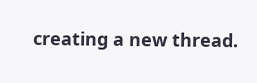creating a new thread.